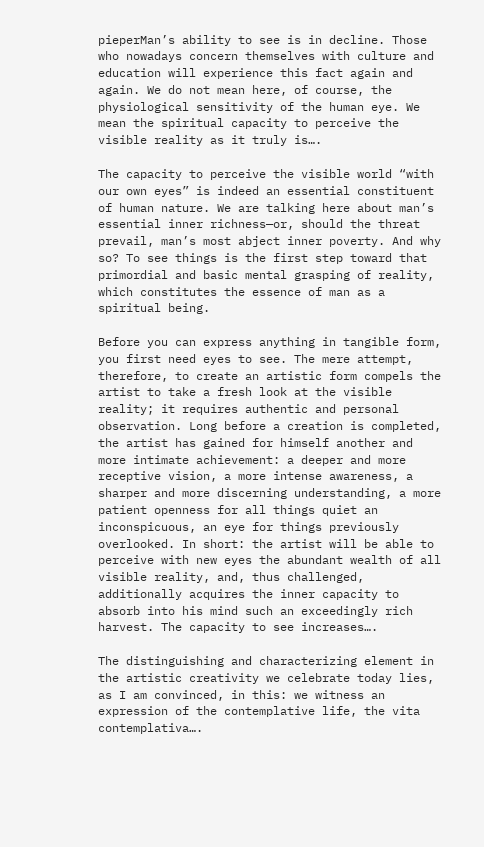pieperMan’s ability to see is in decline. Those who nowadays concern themselves with culture and education will experience this fact again and again. We do not mean here, of course, the physiological sensitivity of the human eye. We mean the spiritual capacity to perceive the visible reality as it truly is….

The capacity to perceive the visible world “with our own eyes” is indeed an essential constituent of human nature. We are talking here about man’s essential inner richness—or, should the threat prevail, man’s most abject inner poverty. And why so? To see things is the first step toward that primordial and basic mental grasping of reality, which constitutes the essence of man as a spiritual being.

Before you can express anything in tangible form, you first need eyes to see. The mere attempt, therefore, to create an artistic form compels the artist to take a fresh look at the visible reality; it requires authentic and personal observation. Long before a creation is completed, the artist has gained for himself another and more intimate achievement: a deeper and more receptive vision, a more intense awareness, a sharper and more discerning understanding, a more patient openness for all things quiet an inconspicuous, an eye for things previously overlooked. In short: the artist will be able to perceive with new eyes the abundant wealth of all visible reality, and, thus challenged, additionally acquires the inner capacity to absorb into his mind such an exceedingly rich harvest. The capacity to see increases….

The distinguishing and characterizing element in the artistic creativity we celebrate today lies, as I am convinced, in this: we witness an expression of the contemplative life, the vita contemplativa….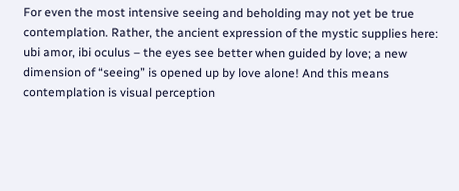For even the most intensive seeing and beholding may not yet be true contemplation. Rather, the ancient expression of the mystic supplies here: ubi amor, ibi oculus – the eyes see better when guided by love; a new dimension of “seeing” is opened up by love alone! And this means contemplation is visual perception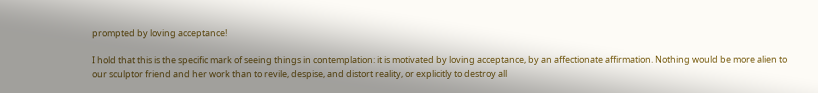prompted by loving acceptance!

I hold that this is the specific mark of seeing things in contemplation: it is motivated by loving acceptance, by an affectionate affirmation. Nothing would be more alien to our sculptor friend and her work than to revile, despise, and distort reality, or explicitly to destroy all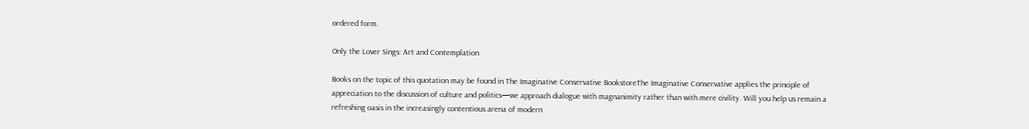ordered form.

Only the Lover Sings: Art and Contemplation

Books on the topic of this quotation may be found in The Imaginative Conservative BookstoreThe Imaginative Conservative applies the principle of appreciation to the discussion of culture and politics—we approach dialogue with magnanimity rather than with mere civility. Will you help us remain a refreshing oasis in the increasingly contentious arena of modern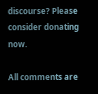discourse? Please consider donating now.

All comments are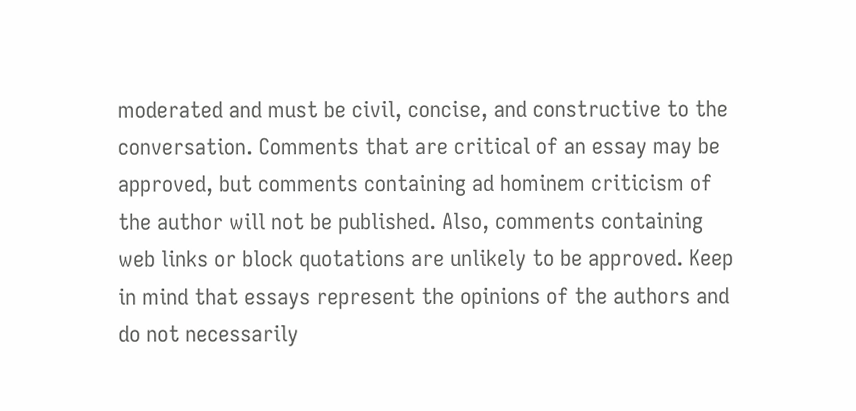moderated and must be civil, concise, and constructive to the conversation. Comments that are critical of an essay may be approved, but comments containing ad hominem criticism of the author will not be published. Also, comments containing web links or block quotations are unlikely to be approved. Keep in mind that essays represent the opinions of the authors and do not necessarily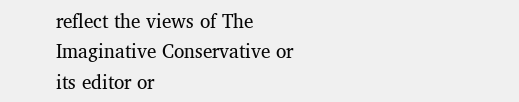reflect the views of The Imaginative Conservative or its editor or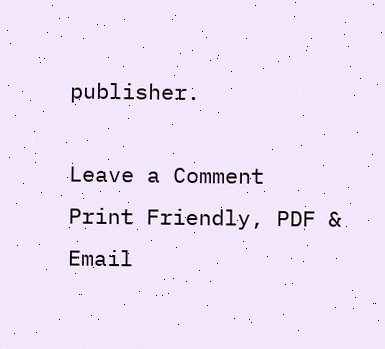publisher.

Leave a Comment
Print Friendly, PDF & Email